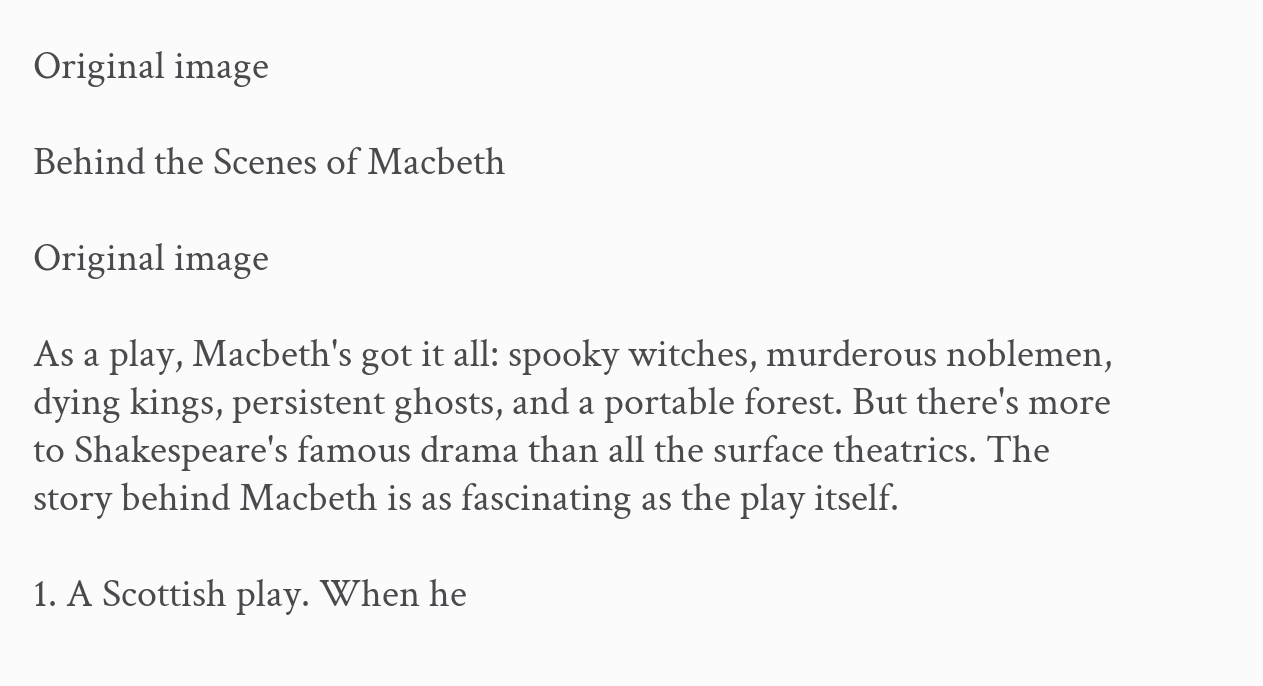Original image

Behind the Scenes of Macbeth

Original image

As a play, Macbeth's got it all: spooky witches, murderous noblemen, dying kings, persistent ghosts, and a portable forest. But there's more to Shakespeare's famous drama than all the surface theatrics. The story behind Macbeth is as fascinating as the play itself.

1. A Scottish play. When he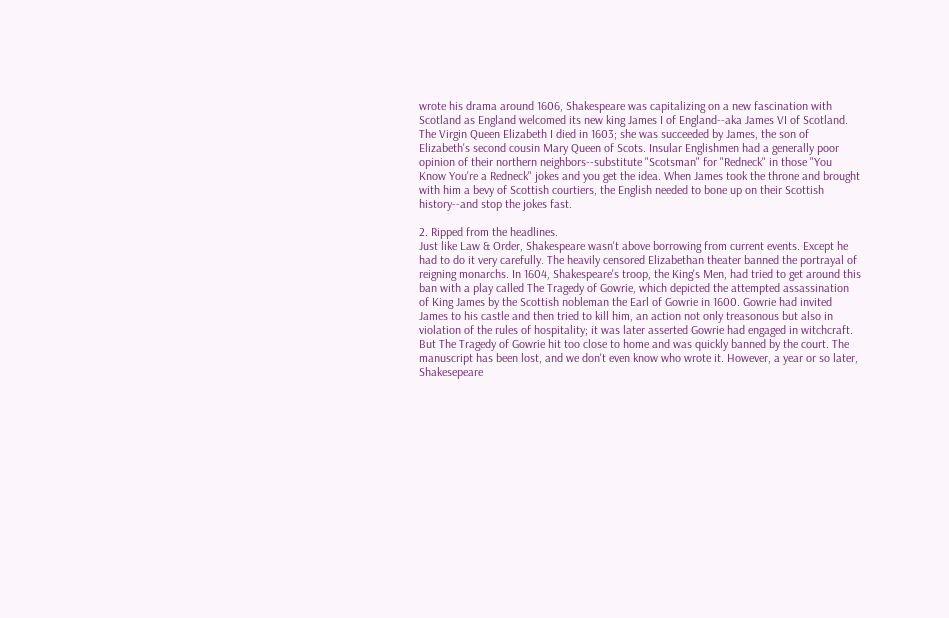wrote his drama around 1606, Shakespeare was capitalizing on a new fascination with Scotland as England welcomed its new king James I of England--aka James VI of Scotland. The Virgin Queen Elizabeth I died in 1603; she was succeeded by James, the son of Elizabeth's second cousin Mary Queen of Scots. Insular Englishmen had a generally poor opinion of their northern neighbors--substitute "Scotsman" for "Redneck" in those "You Know You're a Redneck" jokes and you get the idea. When James took the throne and brought with him a bevy of Scottish courtiers, the English needed to bone up on their Scottish history--and stop the jokes fast.

2. Ripped from the headlines.
Just like Law & Order, Shakespeare wasn't above borrowing from current events. Except he had to do it very carefully. The heavily censored Elizabethan theater banned the portrayal of reigning monarchs. In 1604, Shakespeare's troop, the King's Men, had tried to get around this ban with a play called The Tragedy of Gowrie, which depicted the attempted assassination of King James by the Scottish nobleman the Earl of Gowrie in 1600. Gowrie had invited James to his castle and then tried to kill him, an action not only treasonous but also in violation of the rules of hospitality; it was later asserted Gowrie had engaged in witchcraft. But The Tragedy of Gowrie hit too close to home and was quickly banned by the court. The manuscript has been lost, and we don't even know who wrote it. However, a year or so later, Shakesepeare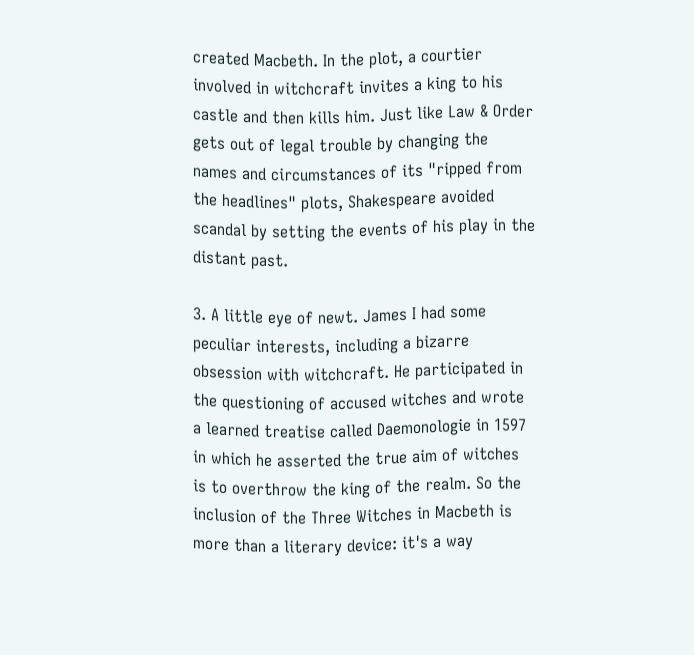created Macbeth. In the plot, a courtier involved in witchcraft invites a king to his castle and then kills him. Just like Law & Order gets out of legal trouble by changing the names and circumstances of its "ripped from the headlines" plots, Shakespeare avoided scandal by setting the events of his play in the distant past.

3. A little eye of newt. James I had some peculiar interests, including a bizarre obsession with witchcraft. He participated in the questioning of accused witches and wrote a learned treatise called Daemonologie in 1597 in which he asserted the true aim of witches is to overthrow the king of the realm. So the inclusion of the Three Witches in Macbeth is more than a literary device: it's a way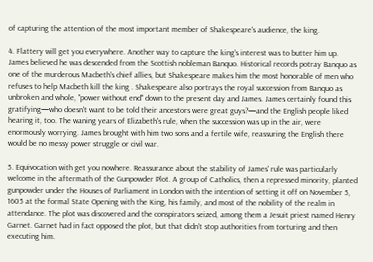of capturing the attention of the most important member of Shakespeare's audience, the king.

4. Flattery will get you everywhere. Another way to capture the king's interest was to butter him up. James believed he was descended from the Scottish nobleman Banquo. Historical records potray Banquo as one of the murderous Macbeth's chief allies, but Shakespeare makes him the most honorable of men who refuses to help Macbeth kill the king . Shakespeare also portrays the royal succession from Banquo as unbroken and whole, "power without end" down to the present day and James. James certainly found this gratifying—who doesn't want to be told their ancestors were great guys?—and the English people liked hearing it, too. The waning years of Elizabeth's rule, when the succession was up in the air, were enormously worrying. James brought with him two sons and a fertile wife, reassuring the English there would be no messy power struggle or civil war.

5. Equivocation with get you nowhere. Reassurance about the stability of James' rule was particularly welcome in the aftermath of the Gunpowder Plot. A group of Catholics, then a repressed minority, planted gunpowder under the Houses of Parliament in London with the intention of setting it off on November 5, 1605 at the formal State Opening with the King, his family, and most of the nobility of the realm in attendance. The plot was discovered and the conspirators seized, among them a Jesuit priest named Henry Garnet. Garnet had in fact opposed the plot, but that didn't stop authorities from torturing and then executing him.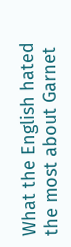What the English hated the most about Garnet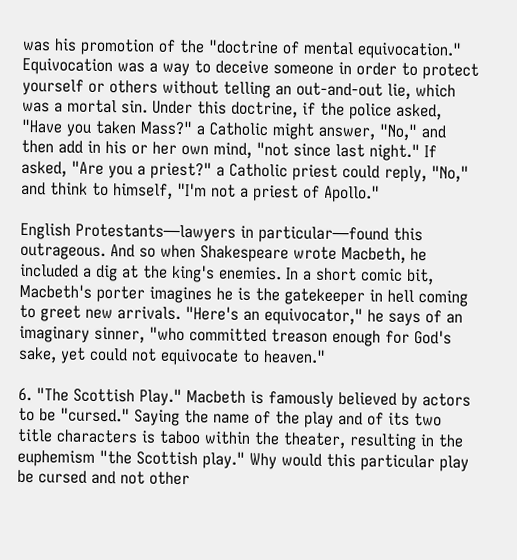was his promotion of the "doctrine of mental equivocation." Equivocation was a way to deceive someone in order to protect yourself or others without telling an out-and-out lie, which was a mortal sin. Under this doctrine, if the police asked, "Have you taken Mass?" a Catholic might answer, "No," and then add in his or her own mind, "not since last night." If asked, "Are you a priest?" a Catholic priest could reply, "No," and think to himself, "I'm not a priest of Apollo."

English Protestants—lawyers in particular—found this outrageous. And so when Shakespeare wrote Macbeth, he included a dig at the king's enemies. In a short comic bit, Macbeth's porter imagines he is the gatekeeper in hell coming to greet new arrivals. "Here's an equivocator," he says of an imaginary sinner, "who committed treason enough for God's sake, yet could not equivocate to heaven."

6. "The Scottish Play." Macbeth is famously believed by actors to be "cursed." Saying the name of the play and of its two title characters is taboo within the theater, resulting in the euphemism "the Scottish play." Why would this particular play be cursed and not other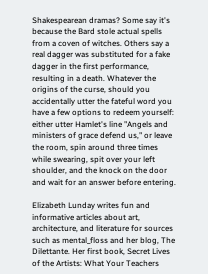Shakespearean dramas? Some say it's because the Bard stole actual spells from a coven of witches. Others say a real dagger was substituted for a fake dagger in the first performance, resulting in a death. Whatever the origins of the curse, should you accidentally utter the fateful word you have a few options to redeem yourself: either utter Hamlet's line "Angels and ministers of grace defend us," or leave the room, spin around three times while swearing, spit over your left shoulder, and the knock on the door and wait for an answer before entering.

Elizabeth Lunday writes fun and informative articles about art, architecture, and literature for sources such as mental_floss and her blog, The Dilettante. Her first book, Secret Lives of the Artists: What Your Teachers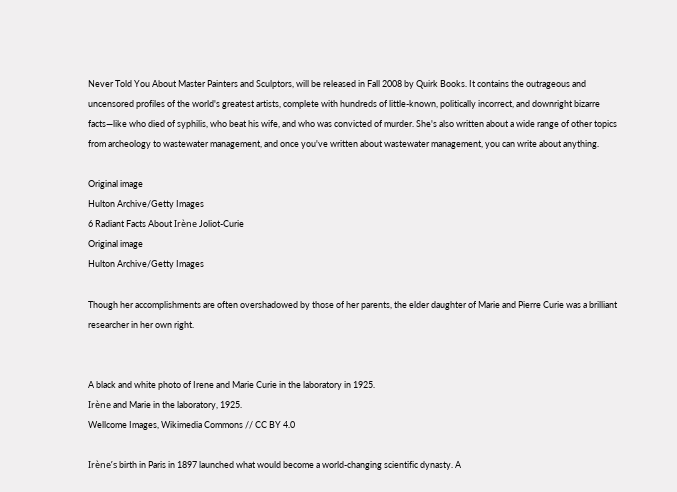Never Told You About Master Painters and Sculptors, will be released in Fall 2008 by Quirk Books. It contains the outrageous and uncensored profiles of the world's greatest artists, complete with hundreds of little-known, politically incorrect, and downright bizarre facts—like who died of syphilis, who beat his wife, and who was convicted of murder. She's also written about a wide range of other topics from archeology to wastewater management, and once you've written about wastewater management, you can write about anything.

Original image
Hulton Archive/Getty Images
6 Radiant Facts About Irène Joliot-Curie
Original image
Hulton Archive/Getty Images

Though her accomplishments are often overshadowed by those of her parents, the elder daughter of Marie and Pierre Curie was a brilliant researcher in her own right.


A black and white photo of Irene and Marie Curie in the laboratory in 1925.
Irène and Marie in the laboratory, 1925.
Wellcome Images, Wikimedia Commons // CC BY 4.0

Irène’s birth in Paris in 1897 launched what would become a world-changing scientific dynasty. A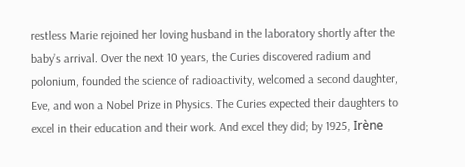restless Marie rejoined her loving husband in the laboratory shortly after the baby’s arrival. Over the next 10 years, the Curies discovered radium and polonium, founded the science of radioactivity, welcomed a second daughter, Eve, and won a Nobel Prize in Physics. The Curies expected their daughters to excel in their education and their work. And excel they did; by 1925, Irène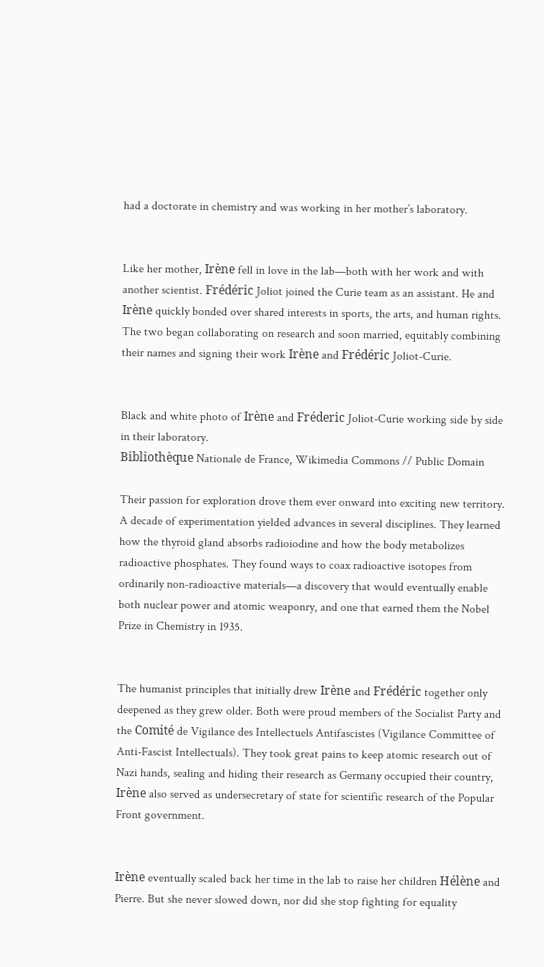had a doctorate in chemistry and was working in her mother’s laboratory.


Like her mother, Irène fell in love in the lab—both with her work and with another scientist. Frédéric Joliot joined the Curie team as an assistant. He and Irène quickly bonded over shared interests in sports, the arts, and human rights. The two began collaborating on research and soon married, equitably combining their names and signing their work Irène and Frédéric Joliot-Curie.


Black and white photo of Irène and Fréderic Joliot-Curie working side by side in their laboratory.
Bibliothèque Nationale de France, Wikimedia Commons // Public Domain

Their passion for exploration drove them ever onward into exciting new territory. A decade of experimentation yielded advances in several disciplines. They learned how the thyroid gland absorbs radioiodine and how the body metabolizes radioactive phosphates. They found ways to coax radioactive isotopes from ordinarily non-radioactive materials—a discovery that would eventually enable both nuclear power and atomic weaponry, and one that earned them the Nobel Prize in Chemistry in 1935.


The humanist principles that initially drew Irène and Frédéric together only deepened as they grew older. Both were proud members of the Socialist Party and the Comité de Vigilance des Intellectuels Antifascistes (Vigilance Committee of Anti-Fascist Intellectuals). They took great pains to keep atomic research out of Nazi hands, sealing and hiding their research as Germany occupied their country, Irène also served as undersecretary of state for scientific research of the Popular Front government.


Irène eventually scaled back her time in the lab to raise her children Hélène and Pierre. But she never slowed down, nor did she stop fighting for equality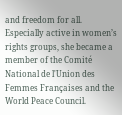and freedom for all. Especially active in women’s rights groups, she became a member of the Comité National de l'Union des Femmes Françaises and the World Peace Council.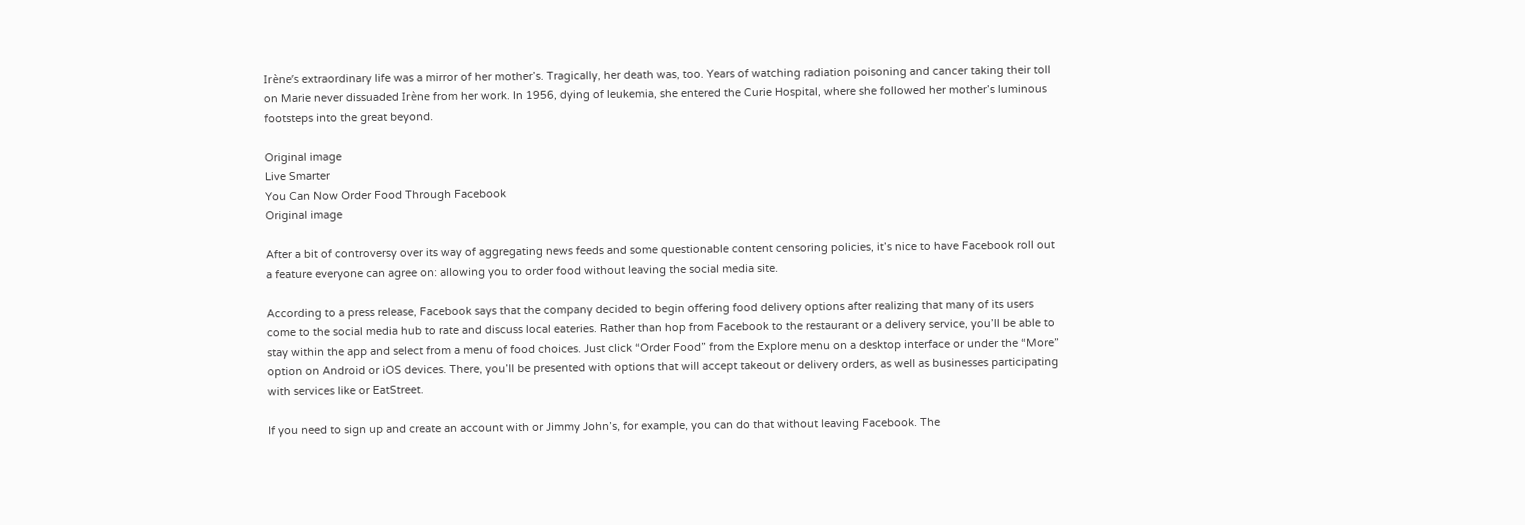Irène’s extraordinary life was a mirror of her mother’s. Tragically, her death was, too. Years of watching radiation poisoning and cancer taking their toll on Marie never dissuaded Irène from her work. In 1956, dying of leukemia, she entered the Curie Hospital, where she followed her mother’s luminous footsteps into the great beyond.

Original image
Live Smarter
You Can Now Order Food Through Facebook
Original image

After a bit of controversy over its way of aggregating news feeds and some questionable content censoring policies, it’s nice to have Facebook roll out a feature everyone can agree on: allowing you to order food without leaving the social media site.

According to a press release, Facebook says that the company decided to begin offering food delivery options after realizing that many of its users come to the social media hub to rate and discuss local eateries. Rather than hop from Facebook to the restaurant or a delivery service, you’ll be able to stay within the app and select from a menu of food choices. Just click “Order Food” from the Explore menu on a desktop interface or under the “More” option on Android or iOS devices. There, you’ll be presented with options that will accept takeout or delivery orders, as well as businesses participating with services like or EatStreet.

If you need to sign up and create an account with or Jimmy John’s, for example, you can do that without leaving Facebook. The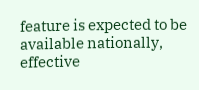feature is expected to be available nationally, effective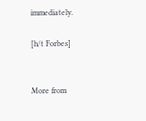immediately.

[h/t Forbes]


More from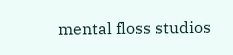mental floss studios